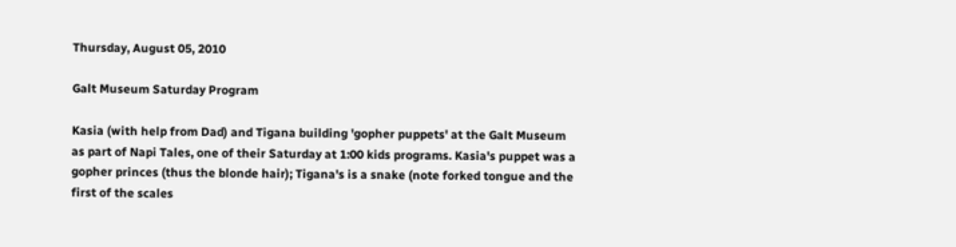Thursday, August 05, 2010

Galt Museum Saturday Program

Kasia (with help from Dad) and Tigana building 'gopher puppets' at the Galt Museum as part of Napi Tales, one of their Saturday at 1:00 kids programs. Kasia's puppet was a gopher princes (thus the blonde hair); Tigana's is a snake (note forked tongue and the first of the scales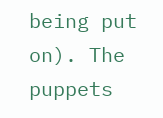being put on). The puppets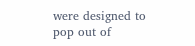were designed to pop out of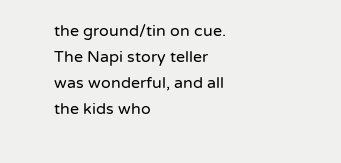the ground/tin on cue. The Napi story teller was wonderful, and all the kids who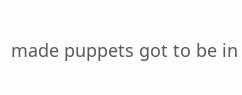made puppets got to be in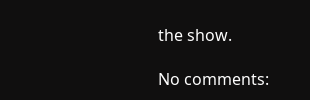the show.

No comments: